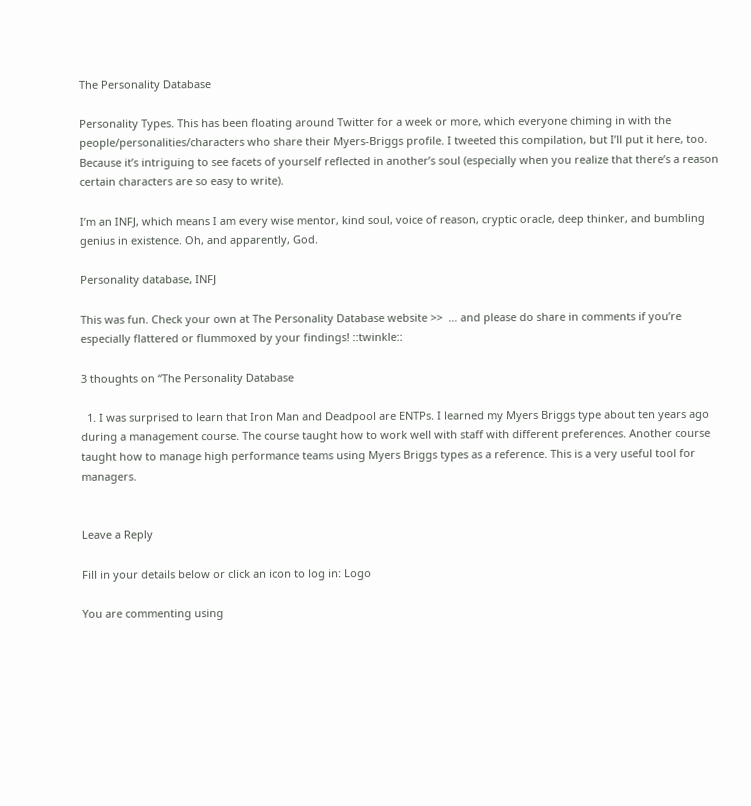The Personality Database

Personality Types. This has been floating around Twitter for a week or more, which everyone chiming in with the people/personalities/characters who share their Myers-Briggs profile. I tweeted this compilation, but I’ll put it here, too. Because it’s intriguing to see facets of yourself reflected in another’s soul (especially when you realize that there’s a reason certain characters are so easy to write).

I’m an INFJ, which means I am every wise mentor, kind soul, voice of reason, cryptic oracle, deep thinker, and bumbling genius in existence. Oh, and apparently, God.

Personality database, INFJ

This was fun. Check your own at The Personality Database website >>  … and please do share in comments if you’re especially flattered or flummoxed by your findings! ::twinkle::

3 thoughts on “The Personality Database

  1. I was surprised to learn that Iron Man and Deadpool are ENTPs. I learned my Myers Briggs type about ten years ago during a management course. The course taught how to work well with staff with different preferences. Another course taught how to manage high performance teams using Myers Briggs types as a reference. This is a very useful tool for managers.


Leave a Reply

Fill in your details below or click an icon to log in: Logo

You are commenting using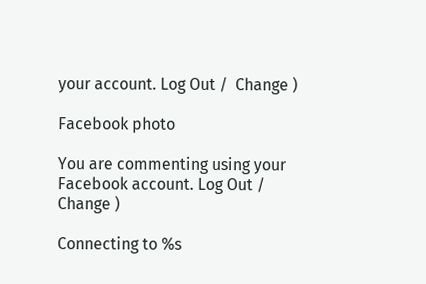your account. Log Out /  Change )

Facebook photo

You are commenting using your Facebook account. Log Out /  Change )

Connecting to %s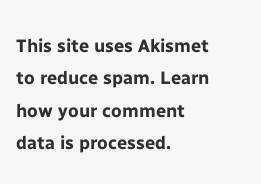This site uses Akismet to reduce spam. Learn how your comment data is processed.